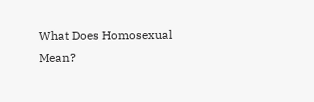What Does Homosexual Mean?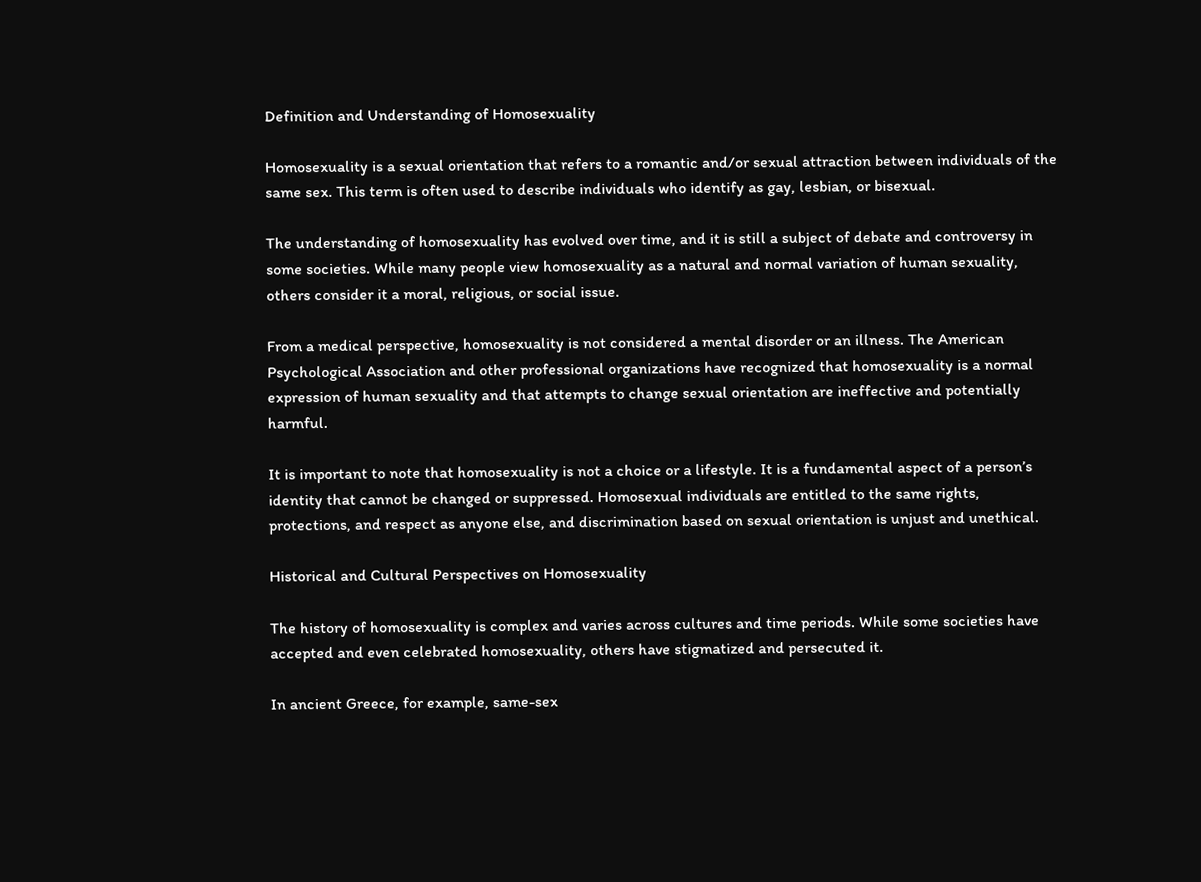Definition and Understanding of Homosexuality

Homosexuality is a sexual orientation that refers to a romantic and/or sexual attraction between individuals of the same sex. This term is often used to describe individuals who identify as gay, lesbian, or bisexual.

The understanding of homosexuality has evolved over time, and it is still a subject of debate and controversy in some societies. While many people view homosexuality as a natural and normal variation of human sexuality, others consider it a moral, religious, or social issue.

From a medical perspective, homosexuality is not considered a mental disorder or an illness. The American Psychological Association and other professional organizations have recognized that homosexuality is a normal expression of human sexuality and that attempts to change sexual orientation are ineffective and potentially harmful.

It is important to note that homosexuality is not a choice or a lifestyle. It is a fundamental aspect of a person’s identity that cannot be changed or suppressed. Homosexual individuals are entitled to the same rights, protections, and respect as anyone else, and discrimination based on sexual orientation is unjust and unethical.

Historical and Cultural Perspectives on Homosexuality

The history of homosexuality is complex and varies across cultures and time periods. While some societies have accepted and even celebrated homosexuality, others have stigmatized and persecuted it.

In ancient Greece, for example, same-sex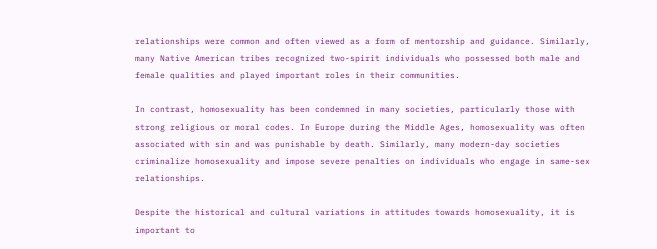relationships were common and often viewed as a form of mentorship and guidance. Similarly, many Native American tribes recognized two-spirit individuals who possessed both male and female qualities and played important roles in their communities.

In contrast, homosexuality has been condemned in many societies, particularly those with strong religious or moral codes. In Europe during the Middle Ages, homosexuality was often associated with sin and was punishable by death. Similarly, many modern-day societies criminalize homosexuality and impose severe penalties on individuals who engage in same-sex relationships.

Despite the historical and cultural variations in attitudes towards homosexuality, it is important to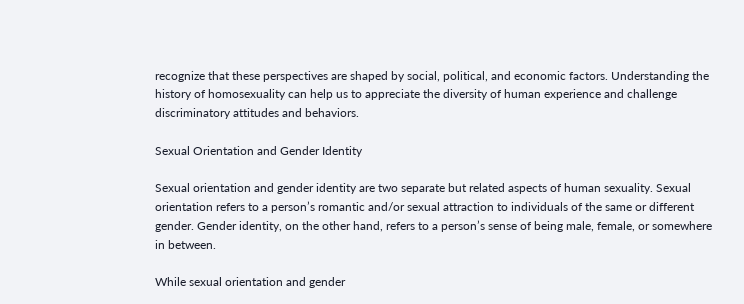recognize that these perspectives are shaped by social, political, and economic factors. Understanding the history of homosexuality can help us to appreciate the diversity of human experience and challenge discriminatory attitudes and behaviors.

Sexual Orientation and Gender Identity

Sexual orientation and gender identity are two separate but related aspects of human sexuality. Sexual orientation refers to a person’s romantic and/or sexual attraction to individuals of the same or different gender. Gender identity, on the other hand, refers to a person’s sense of being male, female, or somewhere in between.

While sexual orientation and gender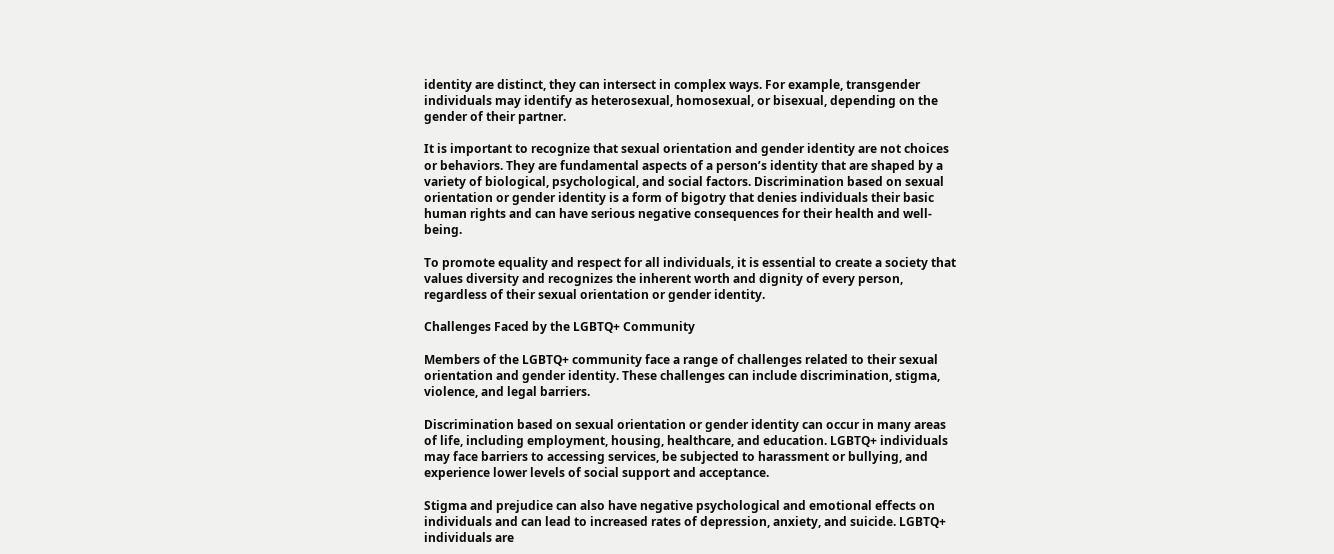identity are distinct, they can intersect in complex ways. For example, transgender individuals may identify as heterosexual, homosexual, or bisexual, depending on the gender of their partner.

It is important to recognize that sexual orientation and gender identity are not choices or behaviors. They are fundamental aspects of a person’s identity that are shaped by a variety of biological, psychological, and social factors. Discrimination based on sexual orientation or gender identity is a form of bigotry that denies individuals their basic human rights and can have serious negative consequences for their health and well-being.

To promote equality and respect for all individuals, it is essential to create a society that values diversity and recognizes the inherent worth and dignity of every person, regardless of their sexual orientation or gender identity.

Challenges Faced by the LGBTQ+ Community

Members of the LGBTQ+ community face a range of challenges related to their sexual orientation and gender identity. These challenges can include discrimination, stigma, violence, and legal barriers.

Discrimination based on sexual orientation or gender identity can occur in many areas of life, including employment, housing, healthcare, and education. LGBTQ+ individuals may face barriers to accessing services, be subjected to harassment or bullying, and experience lower levels of social support and acceptance.

Stigma and prejudice can also have negative psychological and emotional effects on individuals and can lead to increased rates of depression, anxiety, and suicide. LGBTQ+ individuals are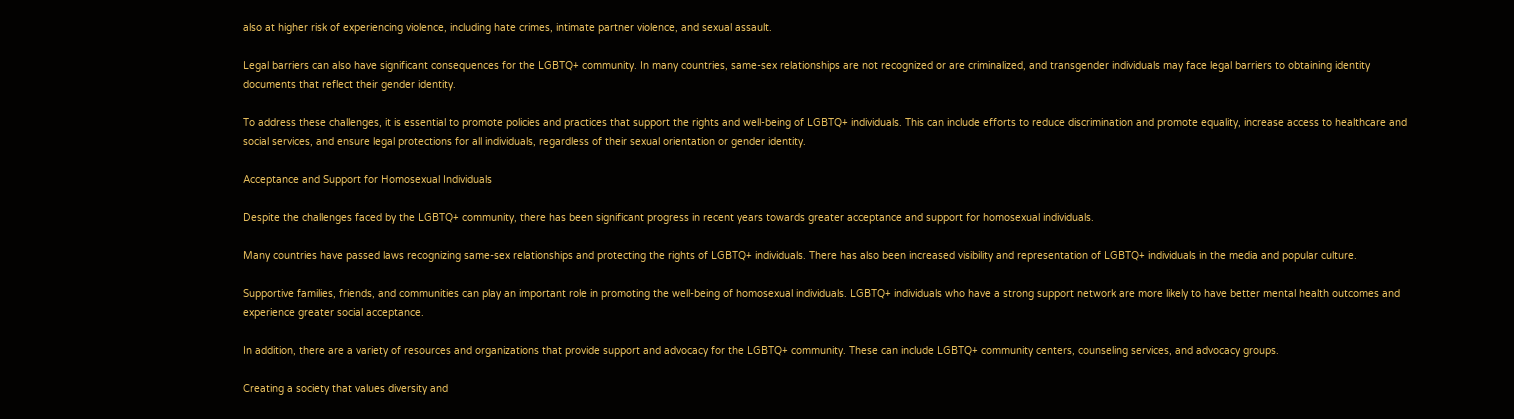also at higher risk of experiencing violence, including hate crimes, intimate partner violence, and sexual assault.

Legal barriers can also have significant consequences for the LGBTQ+ community. In many countries, same-sex relationships are not recognized or are criminalized, and transgender individuals may face legal barriers to obtaining identity documents that reflect their gender identity.

To address these challenges, it is essential to promote policies and practices that support the rights and well-being of LGBTQ+ individuals. This can include efforts to reduce discrimination and promote equality, increase access to healthcare and social services, and ensure legal protections for all individuals, regardless of their sexual orientation or gender identity.

Acceptance and Support for Homosexual Individuals

Despite the challenges faced by the LGBTQ+ community, there has been significant progress in recent years towards greater acceptance and support for homosexual individuals.

Many countries have passed laws recognizing same-sex relationships and protecting the rights of LGBTQ+ individuals. There has also been increased visibility and representation of LGBTQ+ individuals in the media and popular culture.

Supportive families, friends, and communities can play an important role in promoting the well-being of homosexual individuals. LGBTQ+ individuals who have a strong support network are more likely to have better mental health outcomes and experience greater social acceptance.

In addition, there are a variety of resources and organizations that provide support and advocacy for the LGBTQ+ community. These can include LGBTQ+ community centers, counseling services, and advocacy groups.

Creating a society that values diversity and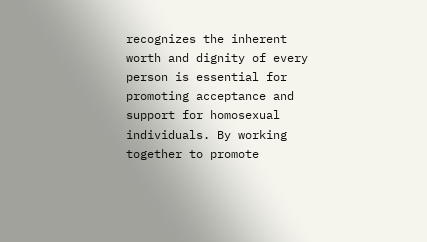recognizes the inherent worth and dignity of every person is essential for promoting acceptance and support for homosexual individuals. By working together to promote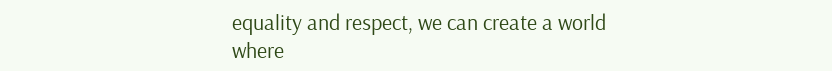equality and respect, we can create a world where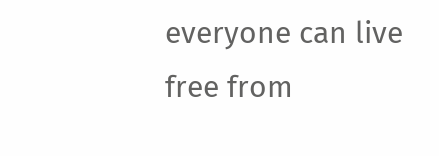everyone can live free from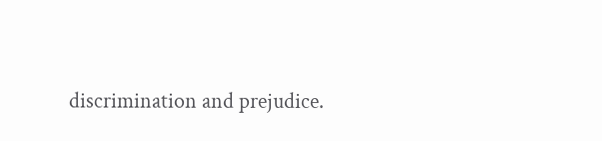discrimination and prejudice.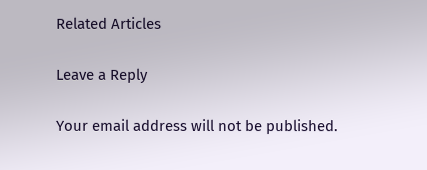Related Articles

Leave a Reply

Your email address will not be published.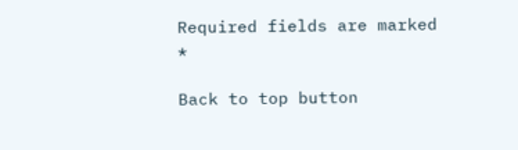Required fields are marked *

Back to top button